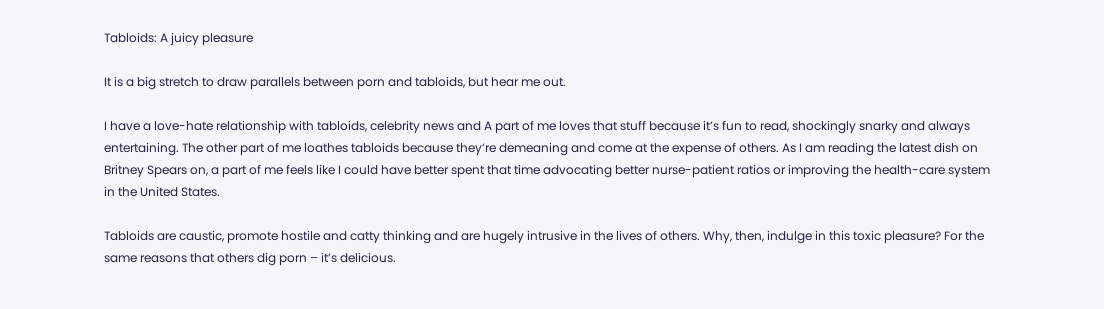Tabloids: A juicy pleasure

It is a big stretch to draw parallels between porn and tabloids, but hear me out.

I have a love-hate relationship with tabloids, celebrity news and A part of me loves that stuff because it’s fun to read, shockingly snarky and always entertaining. The other part of me loathes tabloids because they’re demeaning and come at the expense of others. As I am reading the latest dish on Britney Spears on, a part of me feels like I could have better spent that time advocating better nurse-patient ratios or improving the health-care system in the United States.

Tabloids are caustic, promote hostile and catty thinking and are hugely intrusive in the lives of others. Why, then, indulge in this toxic pleasure? For the same reasons that others dig porn – it’s delicious.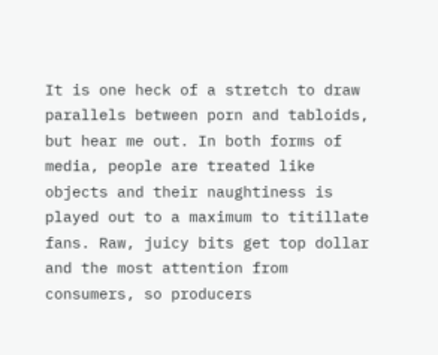It is one heck of a stretch to draw parallels between porn and tabloids, but hear me out. In both forms of media, people are treated like objects and their naughtiness is played out to a maximum to titillate fans. Raw, juicy bits get top dollar and the most attention from consumers, so producers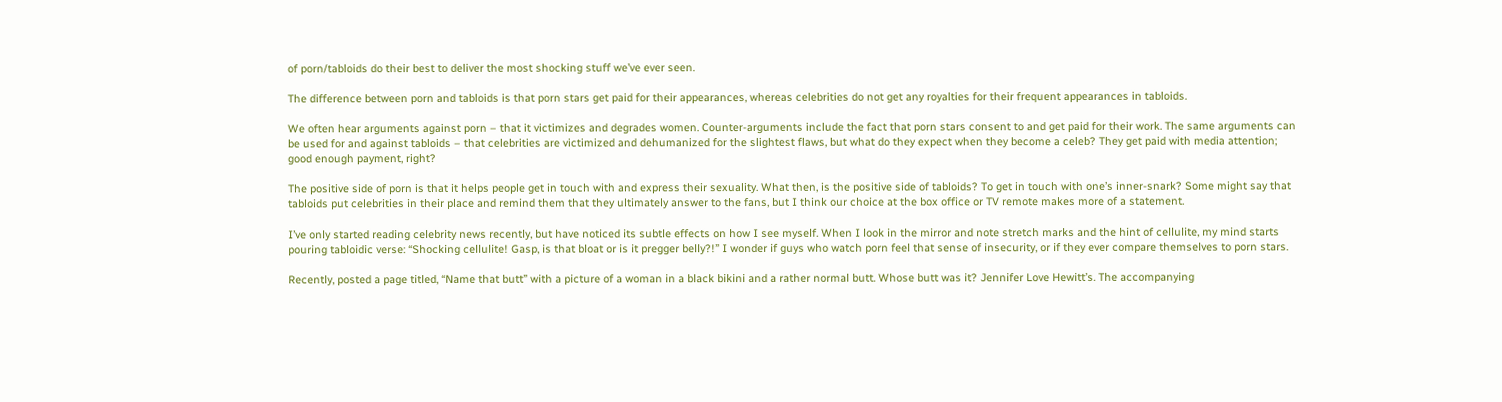of porn/tabloids do their best to deliver the most shocking stuff we’ve ever seen.

The difference between porn and tabloids is that porn stars get paid for their appearances, whereas celebrities do not get any royalties for their frequent appearances in tabloids.

We often hear arguments against porn – that it victimizes and degrades women. Counter-arguments include the fact that porn stars consent to and get paid for their work. The same arguments can be used for and against tabloids – that celebrities are victimized and dehumanized for the slightest flaws, but what do they expect when they become a celeb? They get paid with media attention; good enough payment, right?

The positive side of porn is that it helps people get in touch with and express their sexuality. What then, is the positive side of tabloids? To get in touch with one’s inner-snark? Some might say that tabloids put celebrities in their place and remind them that they ultimately answer to the fans, but I think our choice at the box office or TV remote makes more of a statement.

I’ve only started reading celebrity news recently, but have noticed its subtle effects on how I see myself. When I look in the mirror and note stretch marks and the hint of cellulite, my mind starts pouring tabloidic verse: “Shocking cellulite! Gasp, is that bloat or is it pregger belly?!” I wonder if guys who watch porn feel that sense of insecurity, or if they ever compare themselves to porn stars.

Recently, posted a page titled, “Name that butt” with a picture of a woman in a black bikini and a rather normal butt. Whose butt was it? Jennifer Love Hewitt’s. The accompanying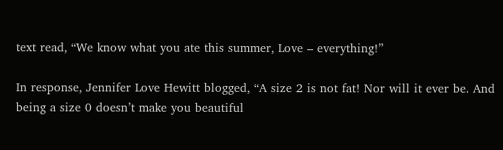text read, “We know what you ate this summer, Love – everything!”

In response, Jennifer Love Hewitt blogged, “A size 2 is not fat! Nor will it ever be. And being a size 0 doesn’t make you beautiful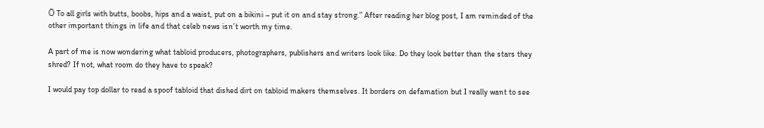Ö To all girls with butts, boobs, hips and a waist, put on a bikini – put it on and stay strong.” After reading her blog post, I am reminded of the other important things in life and that celeb news isn’t worth my time.

A part of me is now wondering what tabloid producers, photographers, publishers and writers look like. Do they look better than the stars they shred? If not, what room do they have to speak?

I would pay top dollar to read a spoof tabloid that dished dirt on tabloid makers themselves. It borders on defamation but I really want to see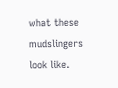what these mudslingers look like.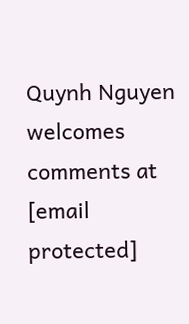Quynh Nguyen welcomes comments at [email protected]